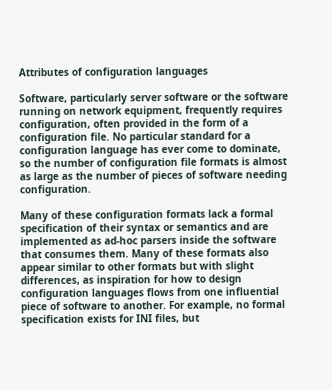Attributes of configuration languages

Software, particularly server software or the software running on network equipment, frequently requires configuration, often provided in the form of a configuration file. No particular standard for a configuration language has ever come to dominate, so the number of configuration file formats is almost as large as the number of pieces of software needing configuration.

Many of these configuration formats lack a formal specification of their syntax or semantics and are implemented as ad-hoc parsers inside the software that consumes them. Many of these formats also appear similar to other formats but with slight differences, as inspiration for how to design configuration languages flows from one influential piece of software to another. For example, no formal specification exists for INI files, but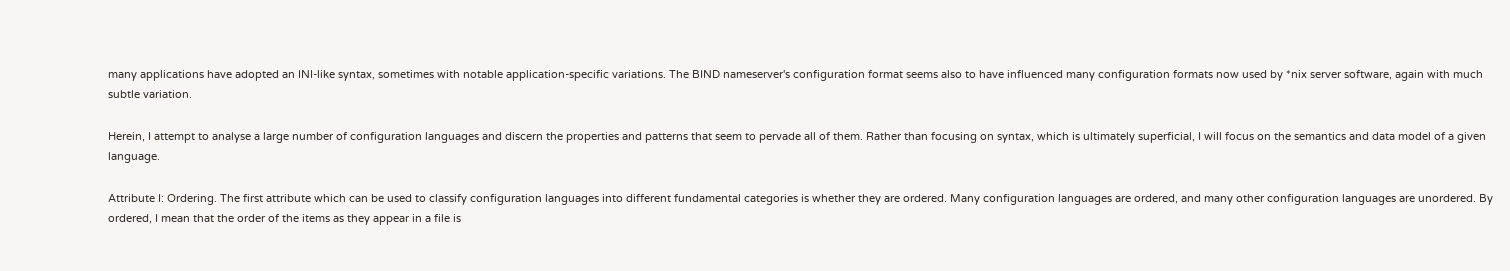many applications have adopted an INI-like syntax, sometimes with notable application-specific variations. The BIND nameserver's configuration format seems also to have influenced many configuration formats now used by *nix server software, again with much subtle variation.

Herein, I attempt to analyse a large number of configuration languages and discern the properties and patterns that seem to pervade all of them. Rather than focusing on syntax, which is ultimately superficial, I will focus on the semantics and data model of a given language.

Attribute I: Ordering. The first attribute which can be used to classify configuration languages into different fundamental categories is whether they are ordered. Many configuration languages are ordered, and many other configuration languages are unordered. By ordered, I mean that the order of the items as they appear in a file is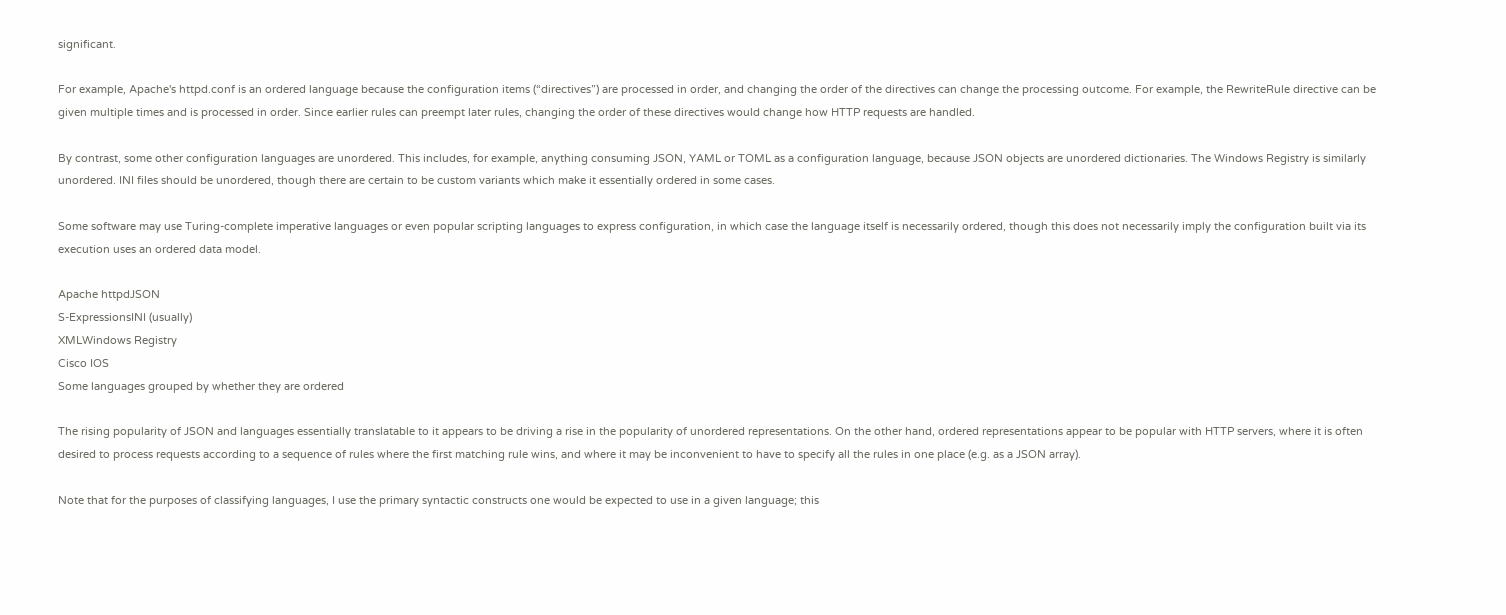significant.

For example, Apache's httpd.conf is an ordered language because the configuration items (“directives”) are processed in order, and changing the order of the directives can change the processing outcome. For example, the RewriteRule directive can be given multiple times and is processed in order. Since earlier rules can preempt later rules, changing the order of these directives would change how HTTP requests are handled.

By contrast, some other configuration languages are unordered. This includes, for example, anything consuming JSON, YAML or TOML as a configuration language, because JSON objects are unordered dictionaries. The Windows Registry is similarly unordered. INI files should be unordered, though there are certain to be custom variants which make it essentially ordered in some cases.

Some software may use Turing-complete imperative languages or even popular scripting languages to express configuration, in which case the language itself is necessarily ordered, though this does not necessarily imply the configuration built via its execution uses an ordered data model.

Apache httpdJSON
S-ExpressionsINI (usually)
XMLWindows Registry
Cisco IOS
Some languages grouped by whether they are ordered

The rising popularity of JSON and languages essentially translatable to it appears to be driving a rise in the popularity of unordered representations. On the other hand, ordered representations appear to be popular with HTTP servers, where it is often desired to process requests according to a sequence of rules where the first matching rule wins, and where it may be inconvenient to have to specify all the rules in one place (e.g. as a JSON array).

Note that for the purposes of classifying languages, I use the primary syntactic constructs one would be expected to use in a given language; this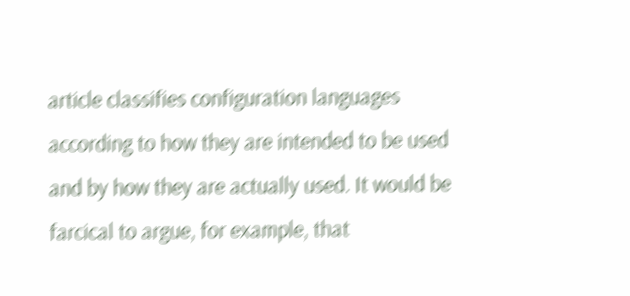article classifies configuration languages according to how they are intended to be used and by how they are actually used. It would be farcical to argue, for example, that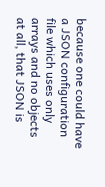because one could have a JSON configuration file which uses only arrays and no objects at all, that JSON is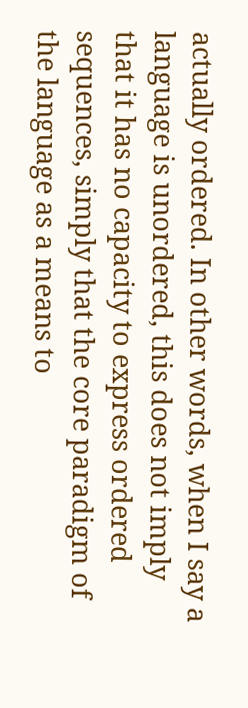actually ordered. In other words, when I say a language is unordered, this does not imply that it has no capacity to express ordered sequences, simply that the core paradigm of the language as a means to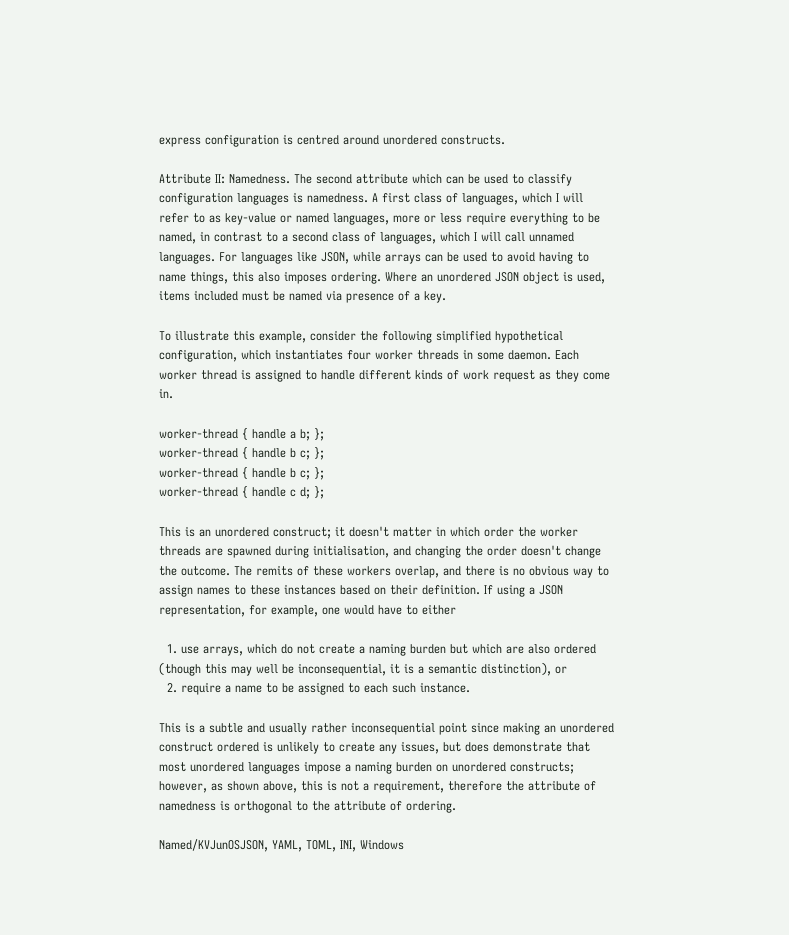express configuration is centred around unordered constructs.

Attribute II: Namedness. The second attribute which can be used to classify configuration languages is namedness. A first class of languages, which I will refer to as key-value or named languages, more or less require everything to be named, in contrast to a second class of languages, which I will call unnamed languages. For languages like JSON, while arrays can be used to avoid having to name things, this also imposes ordering. Where an unordered JSON object is used, items included must be named via presence of a key.

To illustrate this example, consider the following simplified hypothetical configuration, which instantiates four worker threads in some daemon. Each worker thread is assigned to handle different kinds of work request as they come in.

worker-thread { handle a b; };
worker-thread { handle b c; };
worker-thread { handle b c; };
worker-thread { handle c d; };

This is an unordered construct; it doesn't matter in which order the worker threads are spawned during initialisation, and changing the order doesn't change the outcome. The remits of these workers overlap, and there is no obvious way to assign names to these instances based on their definition. If using a JSON representation, for example, one would have to either

  1. use arrays, which do not create a naming burden but which are also ordered (though this may well be inconsequential, it is a semantic distinction), or
  2. require a name to be assigned to each such instance.

This is a subtle and usually rather inconsequential point since making an unordered construct ordered is unlikely to create any issues, but does demonstrate that most unordered languages impose a naming burden on unordered constructs; however, as shown above, this is not a requirement, therefore the attribute of namedness is orthogonal to the attribute of ordering.

Named/KVJunOSJSON, YAML, TOML, INI, Windows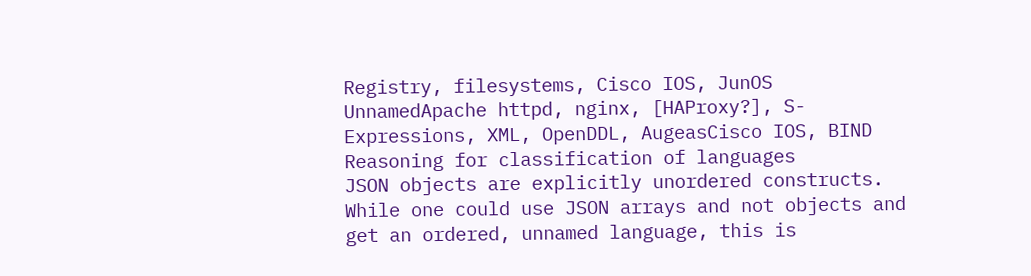Registry, filesystems, Cisco IOS, JunOS
UnnamedApache httpd, nginx, [HAProxy?], S-Expressions, XML, OpenDDL, AugeasCisco IOS, BIND
Reasoning for classification of languages
JSON objects are explicitly unordered constructs. While one could use JSON arrays and not objects and get an ordered, unnamed language, this is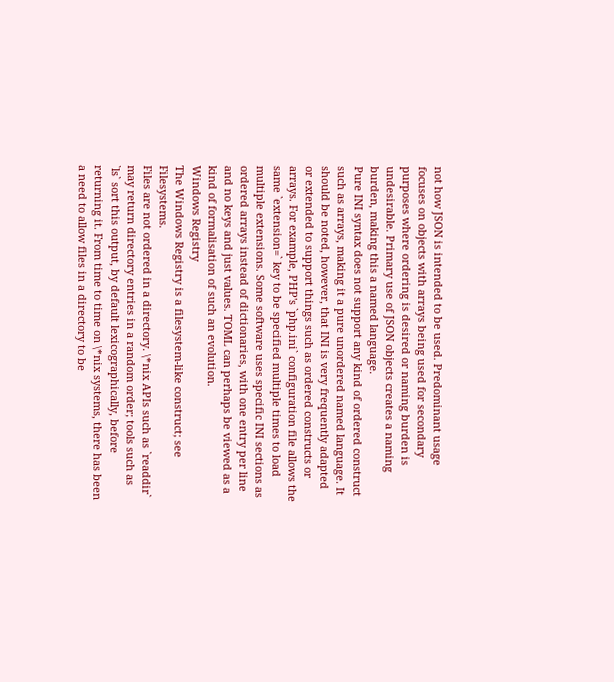not how JSON is intended to be used. Predominant usage focuses on objects with arrays being used for secondary purposes where ordering is desired or naming burden is undesirable. Primary use of JSON objects creates a naming burden, making this a named language.
Pure INI syntax does not support any kind of ordered construct such as arrays, making it a pure unordered named language. It should be noted, however, that INI is very frequently adapted or extended to support things such as ordered constructs or arrays. For example, PHP's `php.ini` configuration file allows the same `extension=` key to be specified multiple times to load multiple extensions. Some software uses specific INI sections as ordered arrays instead of dictionaries, with one entry per line and no keys and just values. TOML can perhaps be viewed as a kind of formalisation of such an evolution.
Windows Registry
The Windows Registry is a filesystem-like construct; see Filesystems.
Files are not ordered in a directory. \*nix APIs such as `readdir` may return directory entries in a random order; tools such as `ls` sort this output, by default lexicographically, before returning it. From time to time on \*nix systems, there has been a need to allow files in a directory to be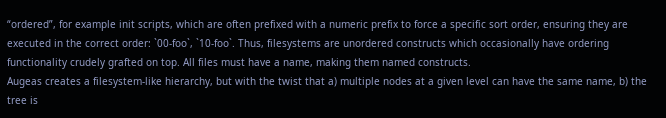“ordered”, for example init scripts, which are often prefixed with a numeric prefix to force a specific sort order, ensuring they are executed in the correct order: `00-foo`, `10-foo`. Thus, filesystems are unordered constructs which occasionally have ordering functionality crudely grafted on top. All files must have a name, making them named constructs.
Augeas creates a filesystem-like hierarchy, but with the twist that a) multiple nodes at a given level can have the same name, b) the tree is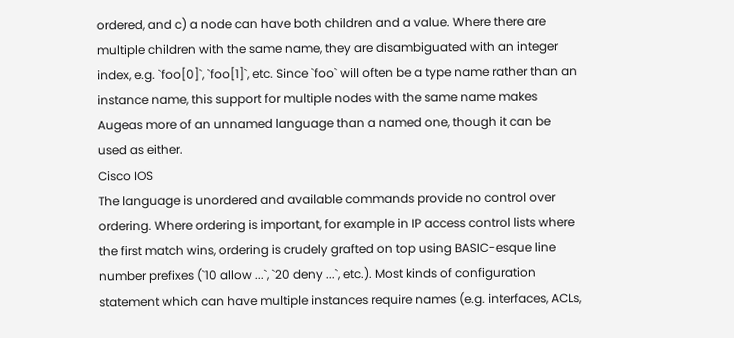ordered, and c) a node can have both children and a value. Where there are multiple children with the same name, they are disambiguated with an integer index, e.g. `foo[0]`, `foo[1]`, etc. Since `foo` will often be a type name rather than an instance name, this support for multiple nodes with the same name makes Augeas more of an unnamed language than a named one, though it can be used as either.
Cisco IOS
The language is unordered and available commands provide no control over ordering. Where ordering is important, for example in IP access control lists where the first match wins, ordering is crudely grafted on top using BASIC-esque line number prefixes (`10 allow ...`, `20 deny ...`, etc.). Most kinds of configuration statement which can have multiple instances require names (e.g. interfaces, ACLs,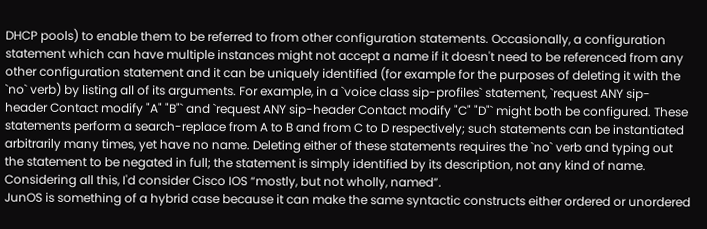DHCP pools) to enable them to be referred to from other configuration statements. Occasionally, a configuration statement which can have multiple instances might not accept a name if it doesn't need to be referenced from any other configuration statement and it can be uniquely identified (for example for the purposes of deleting it with the `no` verb) by listing all of its arguments. For example, in a `voice class sip-profiles` statement, `request ANY sip-header Contact modify "A" "B"` and `request ANY sip-header Contact modify "C" "D"` might both be configured. These statements perform a search-replace from A to B and from C to D respectively; such statements can be instantiated arbitrarily many times, yet have no name. Deleting either of these statements requires the `no` verb and typing out the statement to be negated in full; the statement is simply identified by its description, not any kind of name. Considering all this, I'd consider Cisco IOS “mostly, but not wholly, named”.
JunOS is something of a hybrid case because it can make the same syntactic constructs either ordered or unordered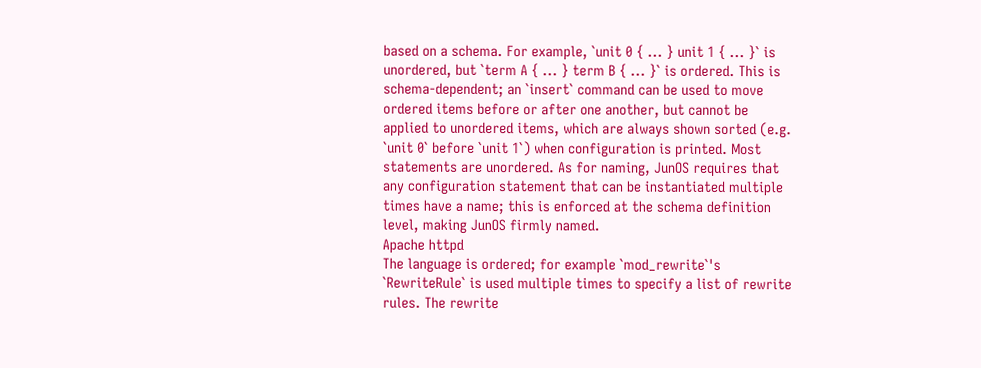based on a schema. For example, `unit 0 { ... } unit 1 { ... }` is unordered, but `term A { ... } term B { ... }` is ordered. This is schema-dependent; an `insert` command can be used to move ordered items before or after one another, but cannot be applied to unordered items, which are always shown sorted (e.g. `unit 0` before `unit 1`) when configuration is printed. Most statements are unordered. As for naming, JunOS requires that any configuration statement that can be instantiated multiple times have a name; this is enforced at the schema definition level, making JunOS firmly named.
Apache httpd
The language is ordered; for example `mod_rewrite`'s `RewriteRule` is used multiple times to specify a list of rewrite rules. The rewrite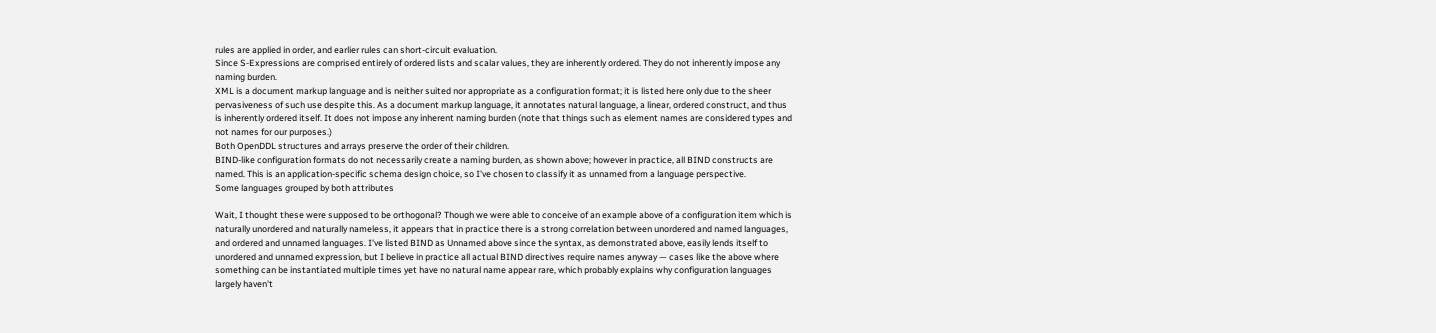rules are applied in order, and earlier rules can short-circuit evaluation.
Since S-Expressions are comprised entirely of ordered lists and scalar values, they are inherently ordered. They do not inherently impose any naming burden.
XML is a document markup language and is neither suited nor appropriate as a configuration format; it is listed here only due to the sheer pervasiveness of such use despite this. As a document markup language, it annotates natural language, a linear, ordered construct, and thus is inherently ordered itself. It does not impose any inherent naming burden (note that things such as element names are considered types and not names for our purposes.)
Both OpenDDL structures and arrays preserve the order of their children.
BIND-like configuration formats do not necessarily create a naming burden, as shown above; however in practice, all BIND constructs are named. This is an application-specific schema design choice, so I've chosen to classify it as unnamed from a language perspective.
Some languages grouped by both attributes

Wait, I thought these were supposed to be orthogonal? Though we were able to conceive of an example above of a configuration item which is naturally unordered and naturally nameless, it appears that in practice there is a strong correlation between unordered and named languages, and ordered and unnamed languages. I've listed BIND as Unnamed above since the syntax, as demonstrated above, easily lends itself to unordered and unnamed expression, but I believe in practice all actual BIND directives require names anyway — cases like the above where something can be instantiated multiple times yet have no natural name appear rare, which probably explains why configuration languages largely haven't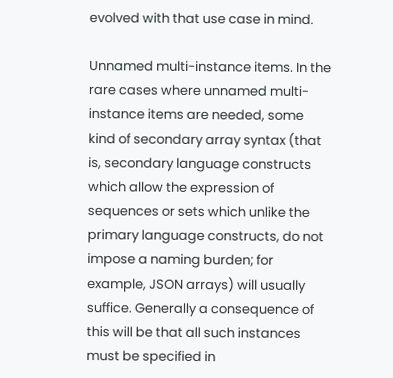evolved with that use case in mind.

Unnamed multi-instance items. In the rare cases where unnamed multi-instance items are needed, some kind of secondary array syntax (that is, secondary language constructs which allow the expression of sequences or sets which unlike the primary language constructs, do not impose a naming burden; for example, JSON arrays) will usually suffice. Generally a consequence of this will be that all such instances must be specified in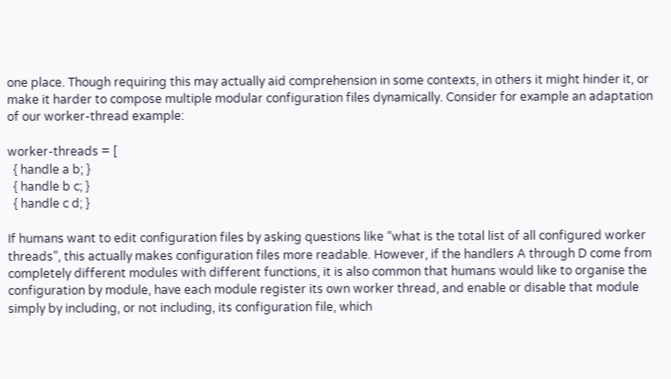one place. Though requiring this may actually aid comprehension in some contexts, in others it might hinder it, or make it harder to compose multiple modular configuration files dynamically. Consider for example an adaptation of our worker-thread example:

worker-threads = [
  { handle a b; }
  { handle b c; }
  { handle c d; }

If humans want to edit configuration files by asking questions like “what is the total list of all configured worker threads”, this actually makes configuration files more readable. However, if the handlers A through D come from completely different modules with different functions, it is also common that humans would like to organise the configuration by module, have each module register its own worker thread, and enable or disable that module simply by including, or not including, its configuration file, which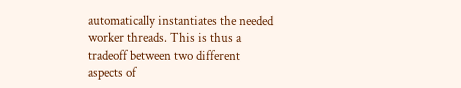automatically instantiates the needed worker threads. This is thus a tradeoff between two different aspects of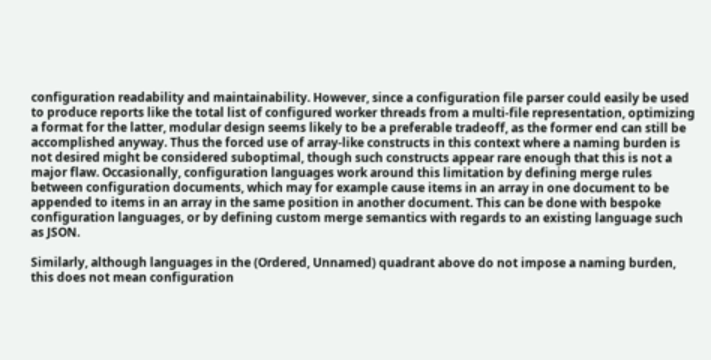configuration readability and maintainability. However, since a configuration file parser could easily be used to produce reports like the total list of configured worker threads from a multi-file representation, optimizing a format for the latter, modular design seems likely to be a preferable tradeoff, as the former end can still be accomplished anyway. Thus the forced use of array-like constructs in this context where a naming burden is not desired might be considered suboptimal, though such constructs appear rare enough that this is not a major flaw. Occasionally, configuration languages work around this limitation by defining merge rules between configuration documents, which may for example cause items in an array in one document to be appended to items in an array in the same position in another document. This can be done with bespoke configuration languages, or by defining custom merge semantics with regards to an existing language such as JSON.

Similarly, although languages in the (Ordered, Unnamed) quadrant above do not impose a naming burden, this does not mean configuration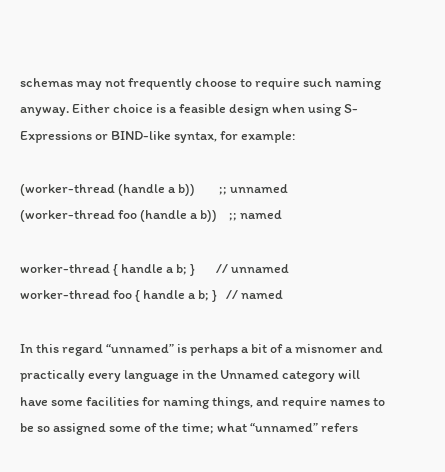schemas may not frequently choose to require such naming anyway. Either choice is a feasible design when using S-Expressions or BIND-like syntax, for example:

(worker-thread (handle a b))        ;; unnamed
(worker-thread foo (handle a b))    ;; named

worker-thread { handle a b; }       // unnamed
worker-thread foo { handle a b; }   // named

In this regard “unnamed” is perhaps a bit of a misnomer and practically every language in the Unnamed category will have some facilities for naming things, and require names to be so assigned some of the time; what “unnamed” refers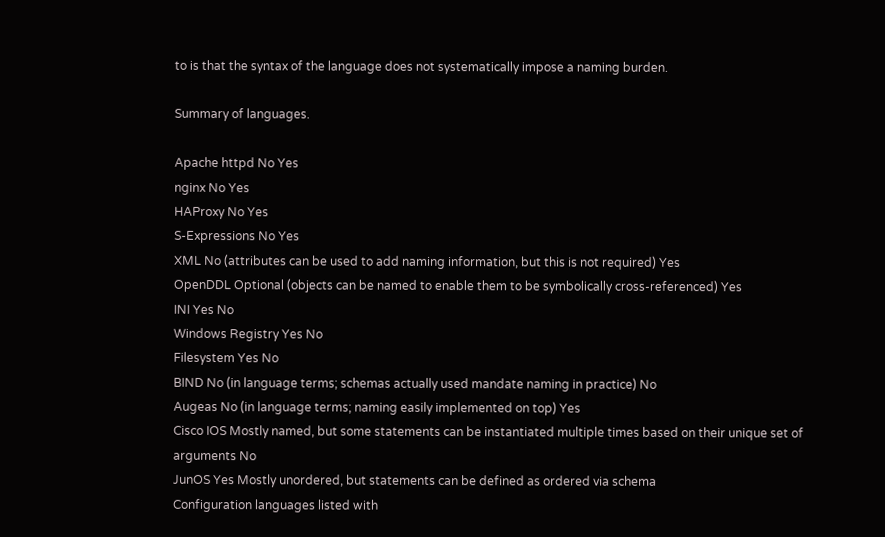to is that the syntax of the language does not systematically impose a naming burden.

Summary of languages.

Apache httpd No Yes
nginx No Yes
HAProxy No Yes
S-Expressions No Yes
XML No (attributes can be used to add naming information, but this is not required) Yes
OpenDDL Optional (objects can be named to enable them to be symbolically cross-referenced) Yes
INI Yes No
Windows Registry Yes No
Filesystem Yes No
BIND No (in language terms; schemas actually used mandate naming in practice) No
Augeas No (in language terms; naming easily implemented on top) Yes
Cisco IOS Mostly named, but some statements can be instantiated multiple times based on their unique set of arguments No
JunOS Yes Mostly unordered, but statements can be defined as ordered via schema
Configuration languages listed with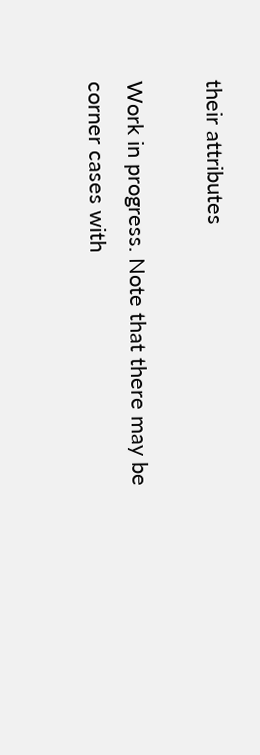their attributes

Work in progress. Note that there may be corner cases with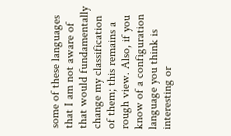some of these languages that I am not aware of that would fundamentally change my classification of them; this remains a rough view. Also, if you know of a configuration language you think is interesting or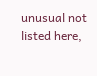unusual not listed here,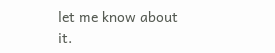let me know about it.